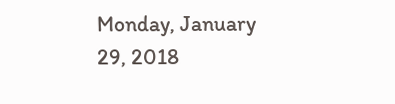Monday, January 29, 2018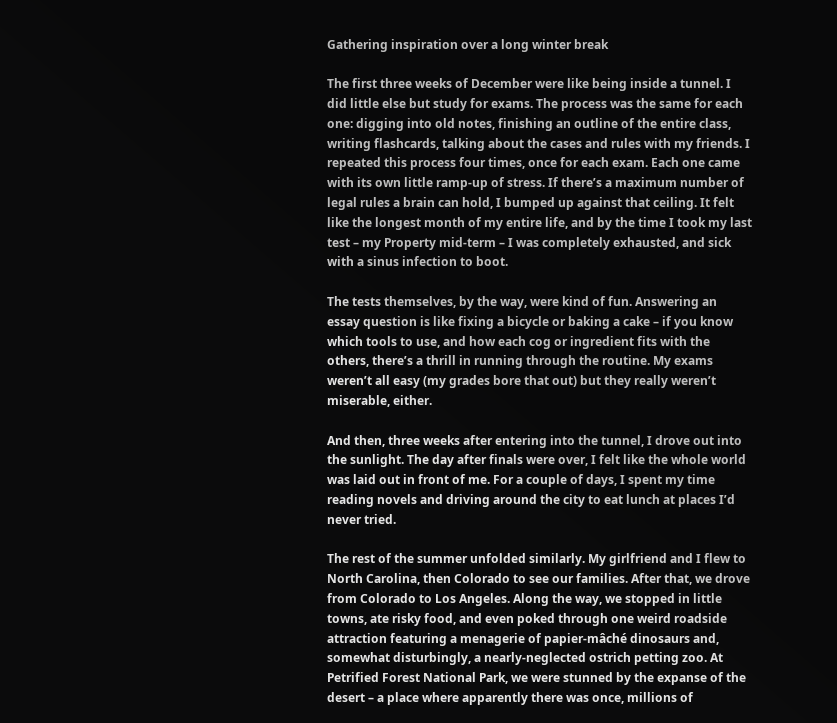Gathering inspiration over a long winter break

The first three weeks of December were like being inside a tunnel. I did little else but study for exams. The process was the same for each one: digging into old notes, finishing an outline of the entire class, writing flashcards, talking about the cases and rules with my friends. I repeated this process four times, once for each exam. Each one came with its own little ramp-up of stress. If there’s a maximum number of legal rules a brain can hold, I bumped up against that ceiling. It felt like the longest month of my entire life, and by the time I took my last test – my Property mid-term – I was completely exhausted, and sick with a sinus infection to boot.

The tests themselves, by the way, were kind of fun. Answering an essay question is like fixing a bicycle or baking a cake – if you know which tools to use, and how each cog or ingredient fits with the others, there’s a thrill in running through the routine. My exams weren’t all easy (my grades bore that out) but they really weren’t miserable, either.

And then, three weeks after entering into the tunnel, I drove out into the sunlight. The day after finals were over, I felt like the whole world was laid out in front of me. For a couple of days, I spent my time reading novels and driving around the city to eat lunch at places I’d never tried.

The rest of the summer unfolded similarly. My girlfriend and I flew to North Carolina, then Colorado to see our families. After that, we drove from Colorado to Los Angeles. Along the way, we stopped in little towns, ate risky food, and even poked through one weird roadside attraction featuring a menagerie of papier-mâché dinosaurs and, somewhat disturbingly, a nearly-neglected ostrich petting zoo. At Petrified Forest National Park, we were stunned by the expanse of the desert – a place where apparently there was once, millions of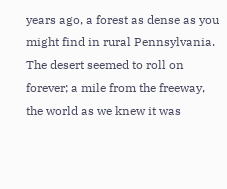years ago, a forest as dense as you might find in rural Pennsylvania. The desert seemed to roll on forever; a mile from the freeway, the world as we knew it was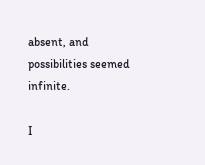absent, and possibilities seemed infinite.

I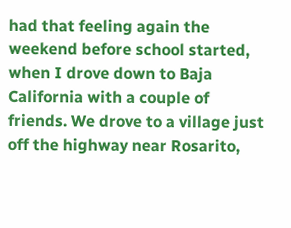had that feeling again the weekend before school started, when I drove down to Baja California with a couple of friends. We drove to a village just off the highway near Rosarito,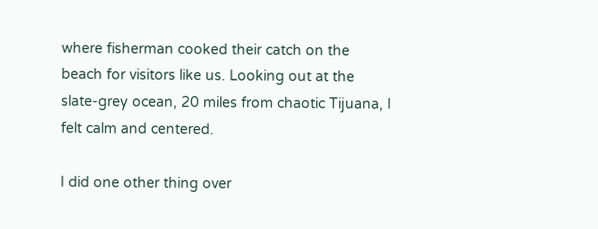where fisherman cooked their catch on the beach for visitors like us. Looking out at the slate-grey ocean, 20 miles from chaotic Tijuana, I felt calm and centered.

I did one other thing over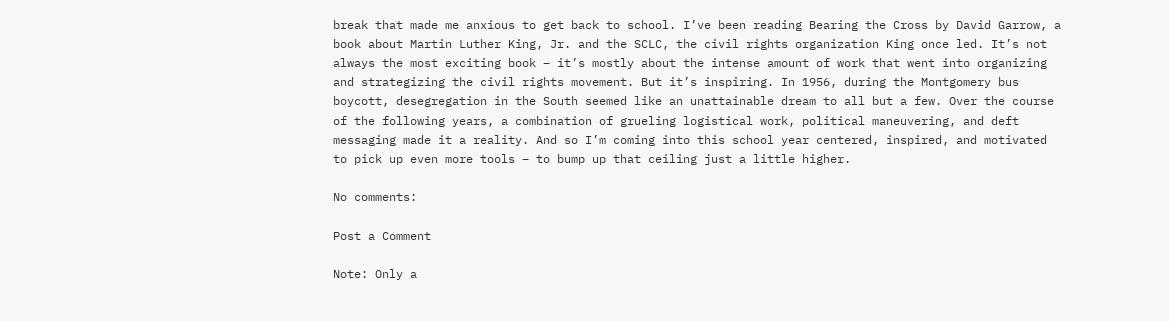break that made me anxious to get back to school. I’ve been reading Bearing the Cross by David Garrow, a book about Martin Luther King, Jr. and the SCLC, the civil rights organization King once led. It’s not always the most exciting book – it’s mostly about the intense amount of work that went into organizing and strategizing the civil rights movement. But it’s inspiring. In 1956, during the Montgomery bus boycott, desegregation in the South seemed like an unattainable dream to all but a few. Over the course of the following years, a combination of grueling logistical work, political maneuvering, and deft messaging made it a reality. And so I’m coming into this school year centered, inspired, and motivated to pick up even more tools – to bump up that ceiling just a little higher.

No comments:

Post a Comment

Note: Only a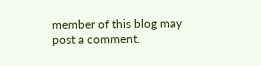member of this blog may post a comment.